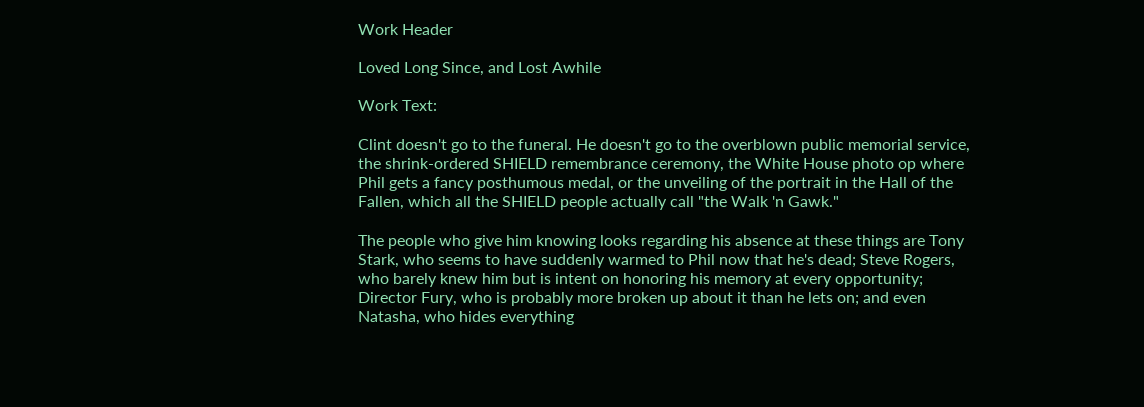Work Header

Loved Long Since, and Lost Awhile

Work Text:

Clint doesn't go to the funeral. He doesn't go to the overblown public memorial service, the shrink-ordered SHIELD remembrance ceremony, the White House photo op where Phil gets a fancy posthumous medal, or the unveiling of the portrait in the Hall of the Fallen, which all the SHIELD people actually call "the Walk 'n Gawk."

The people who give him knowing looks regarding his absence at these things are Tony Stark, who seems to have suddenly warmed to Phil now that he's dead; Steve Rogers, who barely knew him but is intent on honoring his memory at every opportunity; Director Fury, who is probably more broken up about it than he lets on; and even Natasha, who hides everything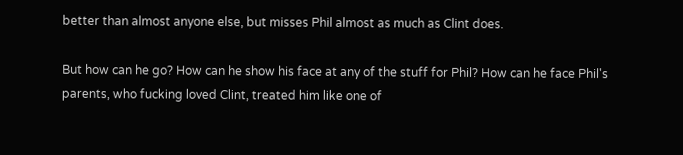better than almost anyone else, but misses Phil almost as much as Clint does.

But how can he go? How can he show his face at any of the stuff for Phil? How can he face Phil's parents, who fucking loved Clint, treated him like one of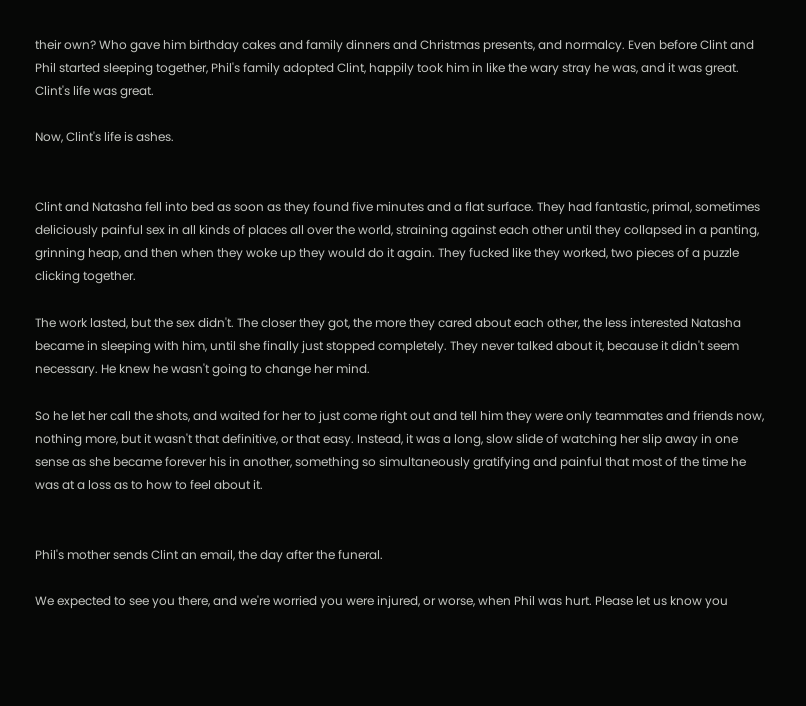their own? Who gave him birthday cakes and family dinners and Christmas presents, and normalcy. Even before Clint and Phil started sleeping together, Phil's family adopted Clint, happily took him in like the wary stray he was, and it was great. Clint's life was great.

Now, Clint's life is ashes.


Clint and Natasha fell into bed as soon as they found five minutes and a flat surface. They had fantastic, primal, sometimes deliciously painful sex in all kinds of places all over the world, straining against each other until they collapsed in a panting, grinning heap, and then when they woke up they would do it again. They fucked like they worked, two pieces of a puzzle clicking together.

The work lasted, but the sex didn't. The closer they got, the more they cared about each other, the less interested Natasha became in sleeping with him, until she finally just stopped completely. They never talked about it, because it didn't seem necessary. He knew he wasn't going to change her mind.

So he let her call the shots, and waited for her to just come right out and tell him they were only teammates and friends now, nothing more, but it wasn't that definitive, or that easy. Instead, it was a long, slow slide of watching her slip away in one sense as she became forever his in another, something so simultaneously gratifying and painful that most of the time he was at a loss as to how to feel about it.


Phil's mother sends Clint an email, the day after the funeral.

We expected to see you there, and we're worried you were injured, or worse, when Phil was hurt. Please let us know you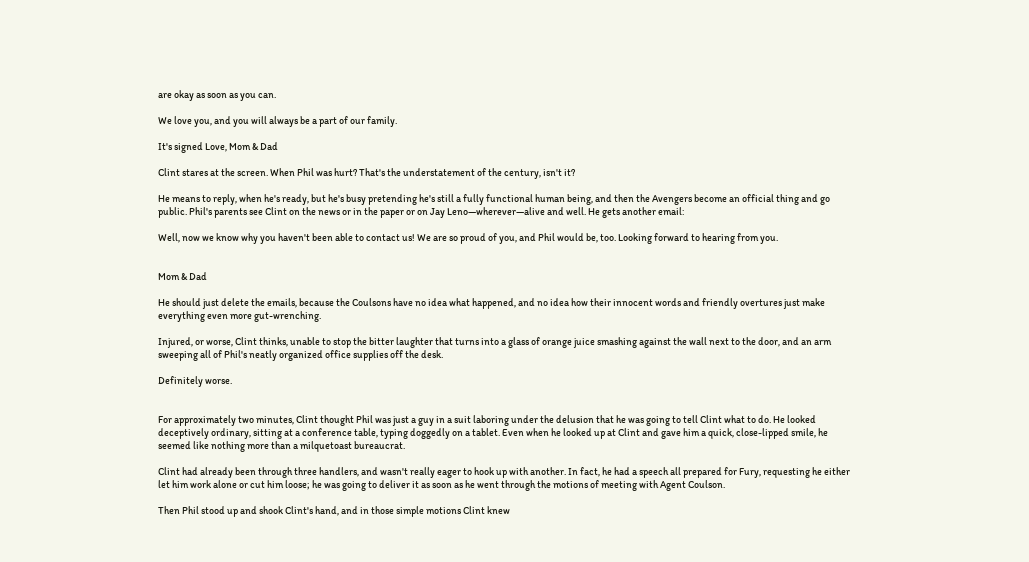are okay as soon as you can.

We love you, and you will always be a part of our family.

It's signed Love, Mom & Dad

Clint stares at the screen. When Phil was hurt? That's the understatement of the century, isn't it?

He means to reply, when he's ready, but he's busy pretending he's still a fully functional human being, and then the Avengers become an official thing and go public. Phil's parents see Clint on the news or in the paper or on Jay Leno—wherever—alive and well. He gets another email:

Well, now we know why you haven't been able to contact us! We are so proud of you, and Phil would be, too. Looking forward to hearing from you.


Mom & Dad

He should just delete the emails, because the Coulsons have no idea what happened, and no idea how their innocent words and friendly overtures just make everything even more gut-wrenching.

Injured, or worse, Clint thinks, unable to stop the bitter laughter that turns into a glass of orange juice smashing against the wall next to the door, and an arm sweeping all of Phil's neatly organized office supplies off the desk.

Definitely worse.


For approximately two minutes, Clint thought Phil was just a guy in a suit laboring under the delusion that he was going to tell Clint what to do. He looked deceptively ordinary, sitting at a conference table, typing doggedly on a tablet. Even when he looked up at Clint and gave him a quick, close-lipped smile, he seemed like nothing more than a milquetoast bureaucrat.

Clint had already been through three handlers, and wasn't really eager to hook up with another. In fact, he had a speech all prepared for Fury, requesting he either let him work alone or cut him loose; he was going to deliver it as soon as he went through the motions of meeting with Agent Coulson.

Then Phil stood up and shook Clint's hand, and in those simple motions Clint knew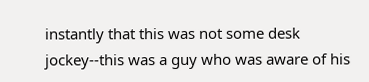instantly that this was not some desk jockey--this was a guy who was aware of his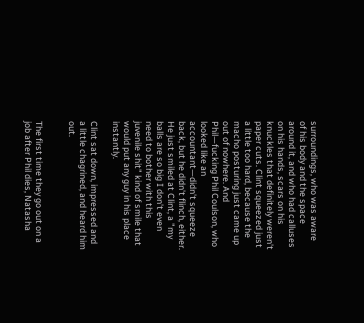surroundings, who was aware of his body and the space around it, and who had calluses on his hands, scars on his knuckles that definitely weren't paper cuts. Clint squeezed just a little too hard, because the macho posturing just came up out of nowhere. And Phil—fucking Phil Coulson, who looked like an accountant—didn't squeeze back, but he didn't flinch, either. He just smiled at Clint, a "my balls are so big I don't even need to bother with this juvenile shit" kind of smile that would put any guy in his place instantly.

Clint sat down, impressed and a little chagrined, and heard him out.


The first time they go out on a job after Phil dies, Natasha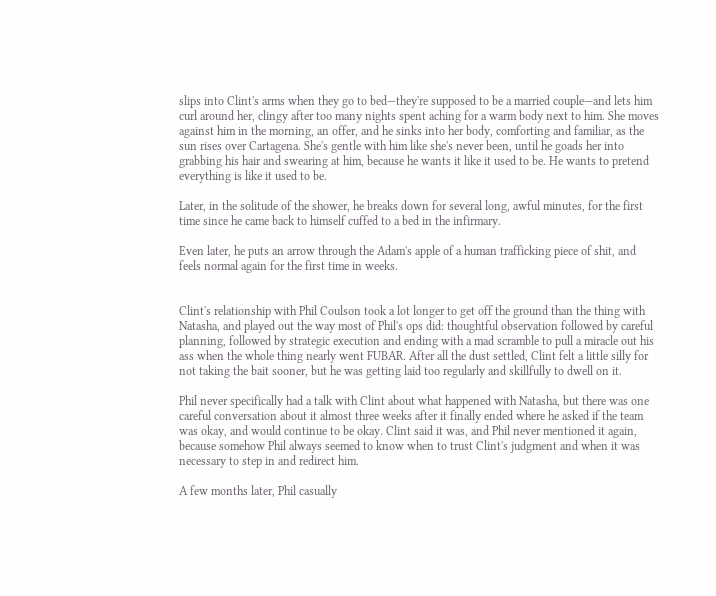slips into Clint's arms when they go to bed—they're supposed to be a married couple—and lets him curl around her, clingy after too many nights spent aching for a warm body next to him. She moves against him in the morning, an offer, and he sinks into her body, comforting and familiar, as the sun rises over Cartagena. She's gentle with him like she's never been, until he goads her into grabbing his hair and swearing at him, because he wants it like it used to be. He wants to pretend everything is like it used to be.

Later, in the solitude of the shower, he breaks down for several long, awful minutes, for the first time since he came back to himself cuffed to a bed in the infirmary.

Even later, he puts an arrow through the Adam's apple of a human trafficking piece of shit, and feels normal again for the first time in weeks.


Clint's relationship with Phil Coulson took a lot longer to get off the ground than the thing with Natasha, and played out the way most of Phil's ops did: thoughtful observation followed by careful planning, followed by strategic execution and ending with a mad scramble to pull a miracle out his ass when the whole thing nearly went FUBAR. After all the dust settled, Clint felt a little silly for not taking the bait sooner, but he was getting laid too regularly and skillfully to dwell on it.

Phil never specifically had a talk with Clint about what happened with Natasha, but there was one careful conversation about it almost three weeks after it finally ended where he asked if the team was okay, and would continue to be okay. Clint said it was, and Phil never mentioned it again, because somehow Phil always seemed to know when to trust Clint's judgment and when it was necessary to step in and redirect him.

A few months later, Phil casually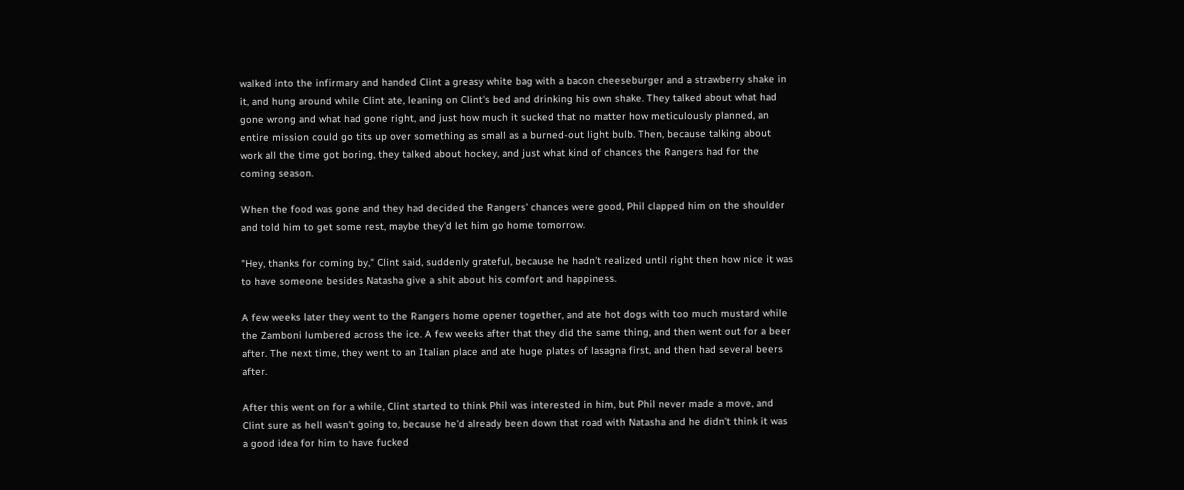walked into the infirmary and handed Clint a greasy white bag with a bacon cheeseburger and a strawberry shake in it, and hung around while Clint ate, leaning on Clint's bed and drinking his own shake. They talked about what had gone wrong and what had gone right, and just how much it sucked that no matter how meticulously planned, an entire mission could go tits up over something as small as a burned-out light bulb. Then, because talking about work all the time got boring, they talked about hockey, and just what kind of chances the Rangers had for the coming season.

When the food was gone and they had decided the Rangers' chances were good, Phil clapped him on the shoulder and told him to get some rest, maybe they'd let him go home tomorrow.

"Hey, thanks for coming by," Clint said, suddenly grateful, because he hadn't realized until right then how nice it was to have someone besides Natasha give a shit about his comfort and happiness.

A few weeks later they went to the Rangers home opener together, and ate hot dogs with too much mustard while the Zamboni lumbered across the ice. A few weeks after that they did the same thing, and then went out for a beer after. The next time, they went to an Italian place and ate huge plates of lasagna first, and then had several beers after.

After this went on for a while, Clint started to think Phil was interested in him, but Phil never made a move, and Clint sure as hell wasn't going to, because he'd already been down that road with Natasha and he didn't think it was a good idea for him to have fucked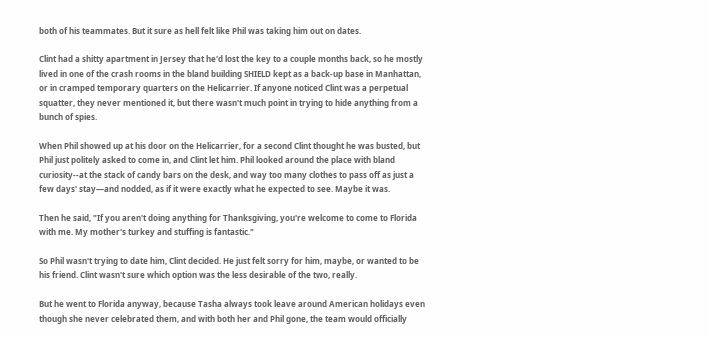both of his teammates. But it sure as hell felt like Phil was taking him out on dates.

Clint had a shitty apartment in Jersey that he'd lost the key to a couple months back, so he mostly lived in one of the crash rooms in the bland building SHIELD kept as a back-up base in Manhattan, or in cramped temporary quarters on the Helicarrier. If anyone noticed Clint was a perpetual squatter, they never mentioned it, but there wasn't much point in trying to hide anything from a bunch of spies.

When Phil showed up at his door on the Helicarrier, for a second Clint thought he was busted, but Phil just politely asked to come in, and Clint let him. Phil looked around the place with bland curiosity--at the stack of candy bars on the desk, and way too many clothes to pass off as just a few days' stay—and nodded, as if it were exactly what he expected to see. Maybe it was.

Then he said, "If you aren't doing anything for Thanksgiving, you're welcome to come to Florida with me. My mother's turkey and stuffing is fantastic."

So Phil wasn't trying to date him, Clint decided. He just felt sorry for him, maybe, or wanted to be his friend. Clint wasn't sure which option was the less desirable of the two, really.

But he went to Florida anyway, because Tasha always took leave around American holidays even though she never celebrated them, and with both her and Phil gone, the team would officially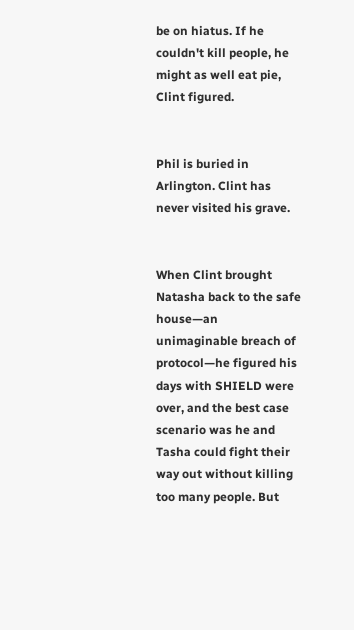be on hiatus. If he couldn't kill people, he might as well eat pie, Clint figured.


Phil is buried in Arlington. Clint has never visited his grave.


When Clint brought Natasha back to the safe house—an unimaginable breach of protocol—he figured his days with SHIELD were over, and the best case scenario was he and Tasha could fight their way out without killing too many people. But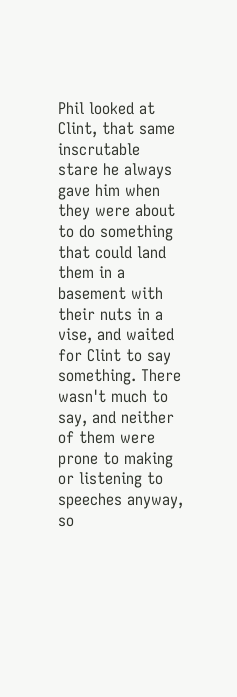Phil looked at Clint, that same inscrutable stare he always gave him when they were about to do something that could land them in a basement with their nuts in a vise, and waited for Clint to say something. There wasn't much to say, and neither of them were prone to making or listening to speeches anyway, so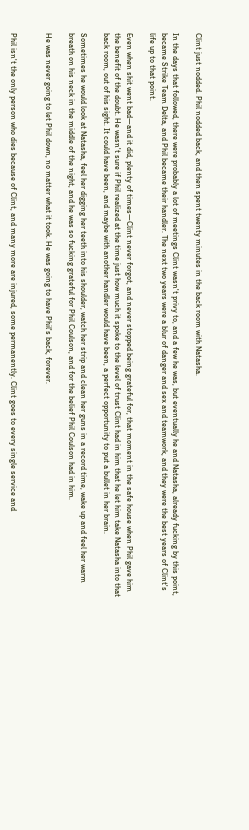Clint just nodded. Phil nodded back, and then spent twenty minutes in the back room with Natasha.

In the days that followed, there were probably a lot of meetings Clint wasn't privy to, and a few he was, but eventually he and Natasha, already fucking by this point, became Strike Team Delta, and Phil became their handler. The next two years were a blur of danger and sex and teamwork, and they were the best years of Clint's life up to that point.

Even when shit went bad—and it did, plenty of times—Clint never forgot, and never stopped being grateful for, that moment in the safe house when Phil gave him the benefit of the doubt. He wasn't sure if Phil realized at the time just how much it spoke to the level of trust Clint had in him that he let him take Natasha into that back room, out of his sight. It could have been, and maybe with another handler would have been, a perfect opportunity to put a bullet in her brain.

Sometimes he would look at Natasha, feel her digging her teeth into his shoulder, watch her strip and clean her guns in a record time, wake up and feel her warm breath on his neck in the middle of the night, and he was so fucking grateful for Phil Coulson, and for the belief Phil Coulson had in him.

He was never going to let Phil down, no matter what it took. He was going to have Phil's back, forever.


Phil isn't the only person who dies because of Clint, and many more are injured, some permanently. Clint goes to every single service and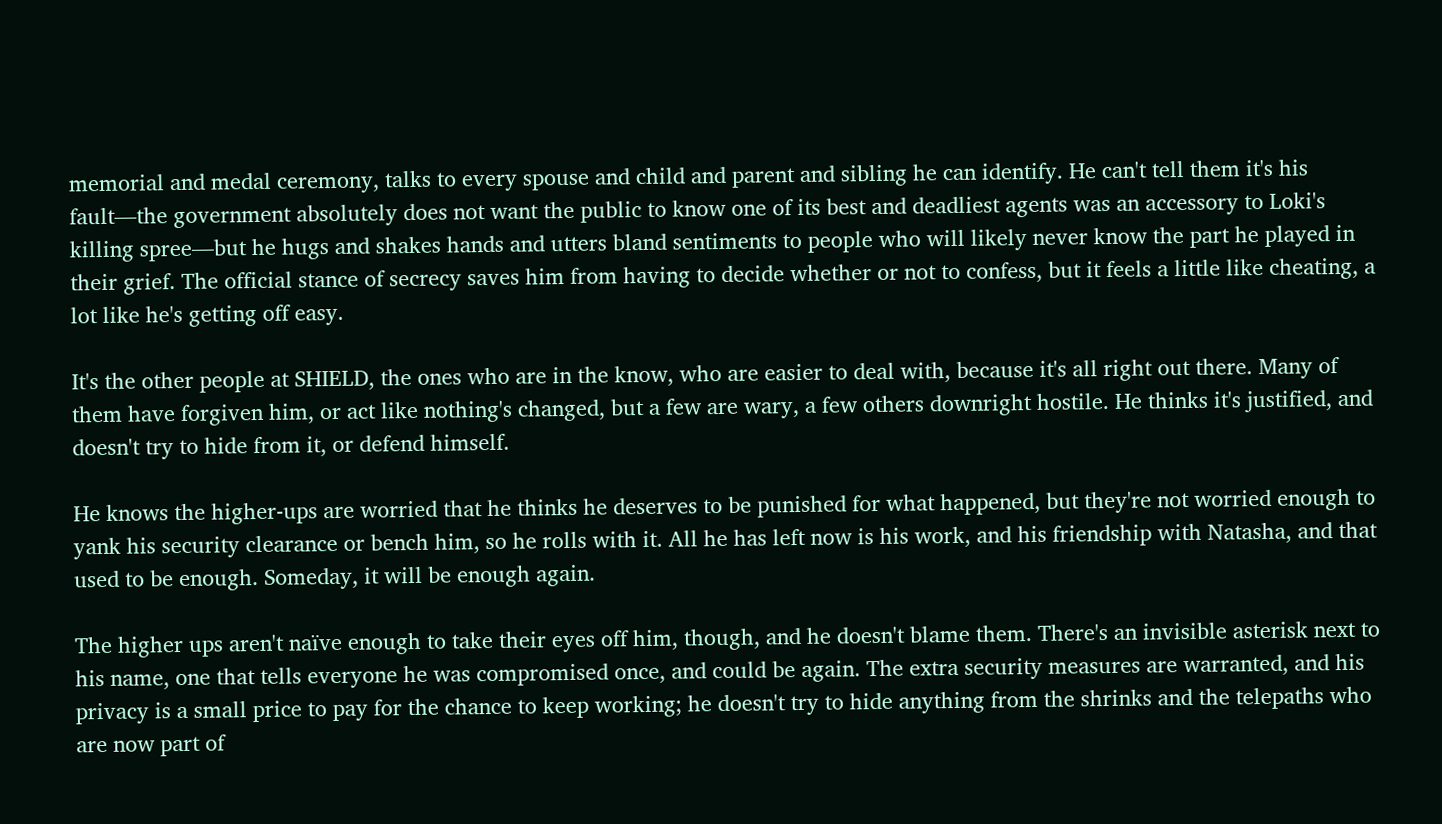memorial and medal ceremony, talks to every spouse and child and parent and sibling he can identify. He can't tell them it's his fault—the government absolutely does not want the public to know one of its best and deadliest agents was an accessory to Loki's killing spree—but he hugs and shakes hands and utters bland sentiments to people who will likely never know the part he played in their grief. The official stance of secrecy saves him from having to decide whether or not to confess, but it feels a little like cheating, a lot like he's getting off easy.

It's the other people at SHIELD, the ones who are in the know, who are easier to deal with, because it's all right out there. Many of them have forgiven him, or act like nothing's changed, but a few are wary, a few others downright hostile. He thinks it's justified, and doesn't try to hide from it, or defend himself.

He knows the higher-ups are worried that he thinks he deserves to be punished for what happened, but they're not worried enough to yank his security clearance or bench him, so he rolls with it. All he has left now is his work, and his friendship with Natasha, and that used to be enough. Someday, it will be enough again.

The higher ups aren't naïve enough to take their eyes off him, though, and he doesn't blame them. There's an invisible asterisk next to his name, one that tells everyone he was compromised once, and could be again. The extra security measures are warranted, and his privacy is a small price to pay for the chance to keep working; he doesn't try to hide anything from the shrinks and the telepaths who are now part of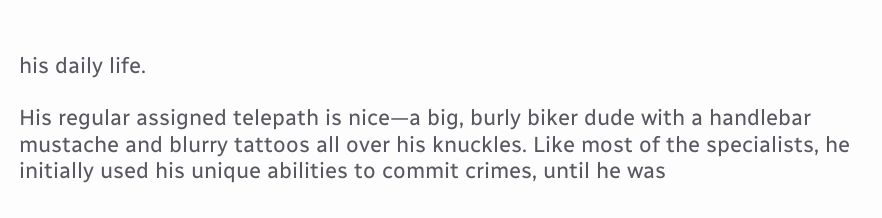his daily life.

His regular assigned telepath is nice—a big, burly biker dude with a handlebar mustache and blurry tattoos all over his knuckles. Like most of the specialists, he initially used his unique abilities to commit crimes, until he was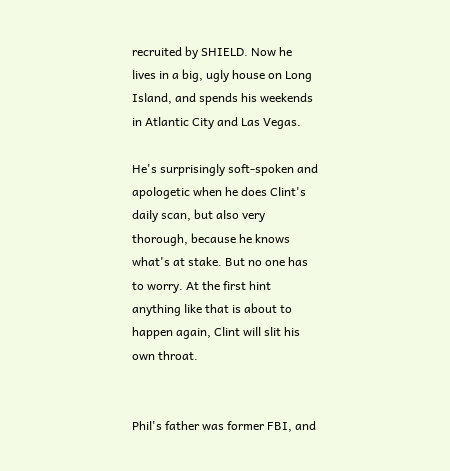recruited by SHIELD. Now he lives in a big, ugly house on Long Island, and spends his weekends in Atlantic City and Las Vegas.

He's surprisingly soft-spoken and apologetic when he does Clint's daily scan, but also very thorough, because he knows what's at stake. But no one has to worry. At the first hint anything like that is about to happen again, Clint will slit his own throat.


Phil's father was former FBI, and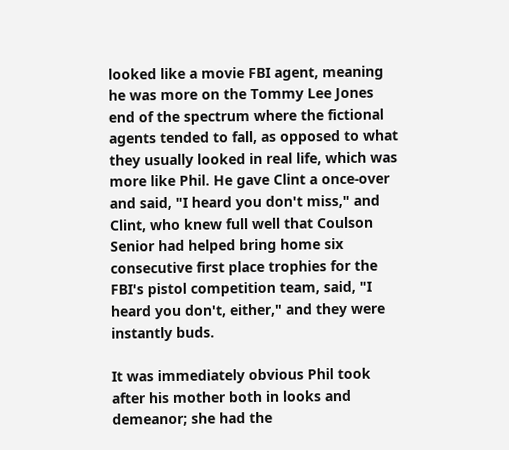looked like a movie FBI agent, meaning he was more on the Tommy Lee Jones end of the spectrum where the fictional agents tended to fall, as opposed to what they usually looked in real life, which was more like Phil. He gave Clint a once-over and said, "I heard you don't miss," and Clint, who knew full well that Coulson Senior had helped bring home six consecutive first place trophies for the FBI's pistol competition team, said, "I heard you don't, either," and they were instantly buds.

It was immediately obvious Phil took after his mother both in looks and demeanor; she had the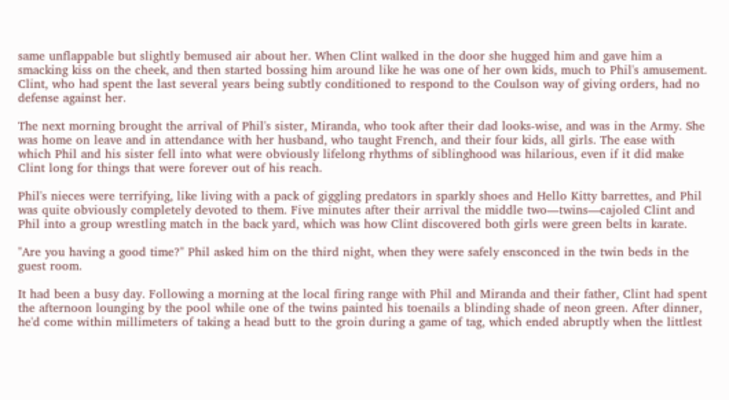same unflappable but slightly bemused air about her. When Clint walked in the door she hugged him and gave him a smacking kiss on the cheek, and then started bossing him around like he was one of her own kids, much to Phil's amusement. Clint, who had spent the last several years being subtly conditioned to respond to the Coulson way of giving orders, had no defense against her.

The next morning brought the arrival of Phil's sister, Miranda, who took after their dad looks-wise, and was in the Army. She was home on leave and in attendance with her husband, who taught French, and their four kids, all girls. The ease with which Phil and his sister fell into what were obviously lifelong rhythms of siblinghood was hilarious, even if it did make Clint long for things that were forever out of his reach.

Phil's nieces were terrifying, like living with a pack of giggling predators in sparkly shoes and Hello Kitty barrettes, and Phil was quite obviously completely devoted to them. Five minutes after their arrival the middle two—twins—cajoled Clint and Phil into a group wrestling match in the back yard, which was how Clint discovered both girls were green belts in karate.

"Are you having a good time?" Phil asked him on the third night, when they were safely ensconced in the twin beds in the guest room.

It had been a busy day. Following a morning at the local firing range with Phil and Miranda and their father, Clint had spent the afternoon lounging by the pool while one of the twins painted his toenails a blinding shade of neon green. After dinner, he'd come within millimeters of taking a head butt to the groin during a game of tag, which ended abruptly when the littlest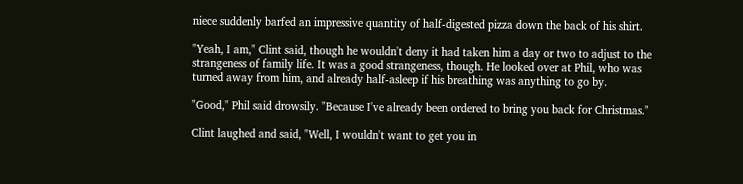niece suddenly barfed an impressive quantity of half-digested pizza down the back of his shirt.

"Yeah, I am," Clint said, though he wouldn't deny it had taken him a day or two to adjust to the strangeness of family life. It was a good strangeness, though. He looked over at Phil, who was turned away from him, and already half-asleep if his breathing was anything to go by.

"Good," Phil said drowsily. "Because I've already been ordered to bring you back for Christmas."

Clint laughed and said, "Well, I wouldn't want to get you in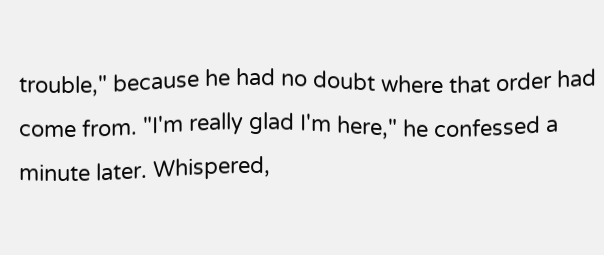trouble," because he had no doubt where that order had come from. "I'm really glad I'm here," he confessed a minute later. Whispered,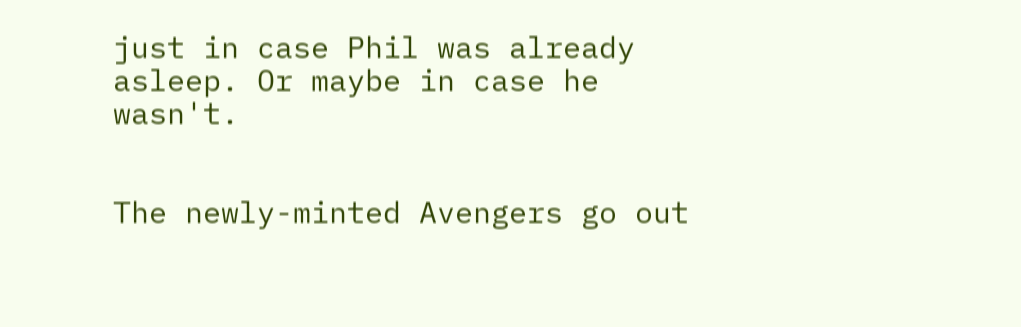just in case Phil was already asleep. Or maybe in case he wasn't.


The newly-minted Avengers go out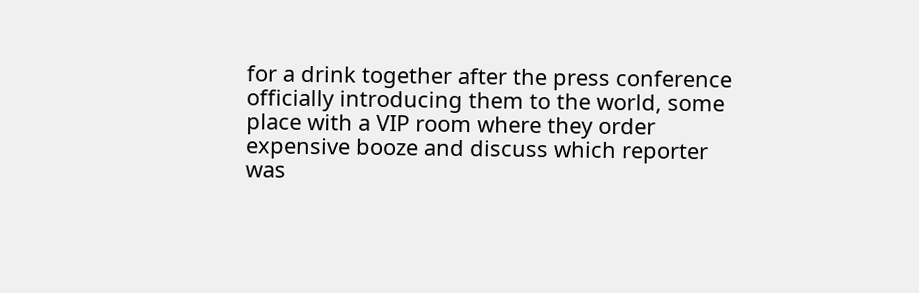for a drink together after the press conference officially introducing them to the world, some place with a VIP room where they order expensive booze and discuss which reporter was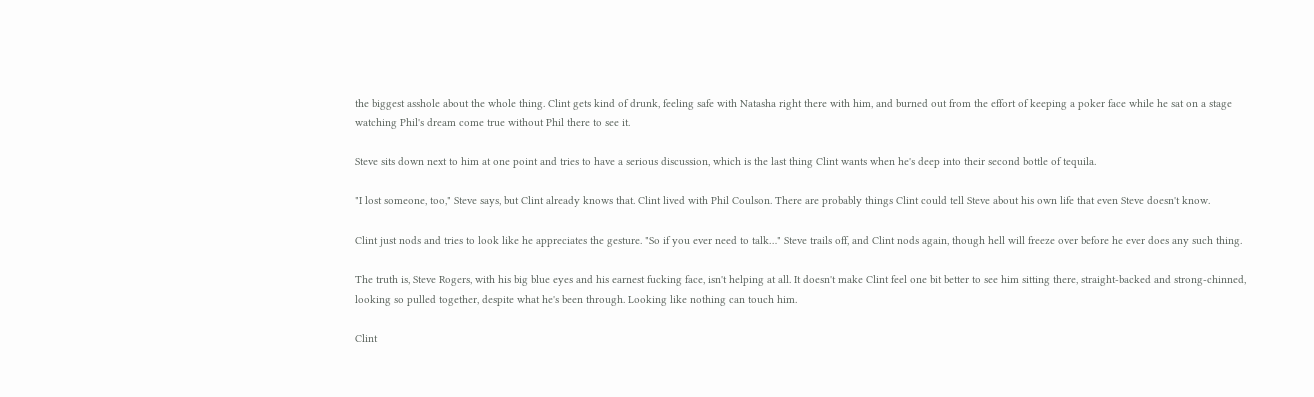the biggest asshole about the whole thing. Clint gets kind of drunk, feeling safe with Natasha right there with him, and burned out from the effort of keeping a poker face while he sat on a stage watching Phil's dream come true without Phil there to see it.

Steve sits down next to him at one point and tries to have a serious discussion, which is the last thing Clint wants when he's deep into their second bottle of tequila.

"I lost someone, too," Steve says, but Clint already knows that. Clint lived with Phil Coulson. There are probably things Clint could tell Steve about his own life that even Steve doesn't know.

Clint just nods and tries to look like he appreciates the gesture. "So if you ever need to talk…" Steve trails off, and Clint nods again, though hell will freeze over before he ever does any such thing.

The truth is, Steve Rogers, with his big blue eyes and his earnest fucking face, isn't helping at all. It doesn't make Clint feel one bit better to see him sitting there, straight-backed and strong-chinned, looking so pulled together, despite what he's been through. Looking like nothing can touch him.

Clint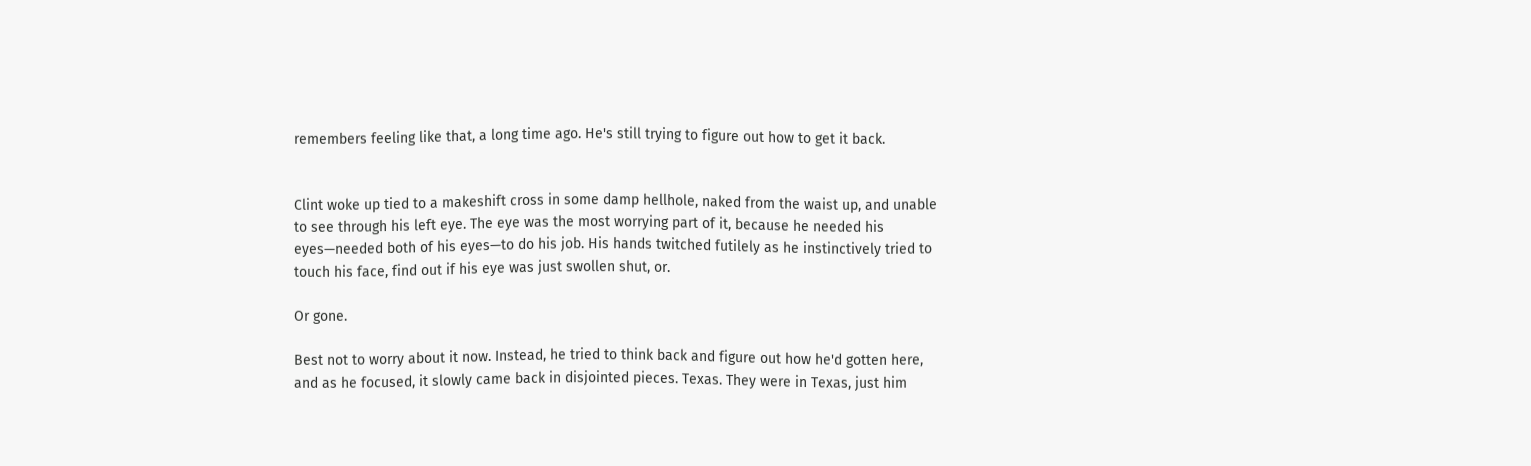remembers feeling like that, a long time ago. He's still trying to figure out how to get it back.


Clint woke up tied to a makeshift cross in some damp hellhole, naked from the waist up, and unable to see through his left eye. The eye was the most worrying part of it, because he needed his eyes—needed both of his eyes—to do his job. His hands twitched futilely as he instinctively tried to touch his face, find out if his eye was just swollen shut, or.

Or gone.

Best not to worry about it now. Instead, he tried to think back and figure out how he'd gotten here, and as he focused, it slowly came back in disjointed pieces. Texas. They were in Texas, just him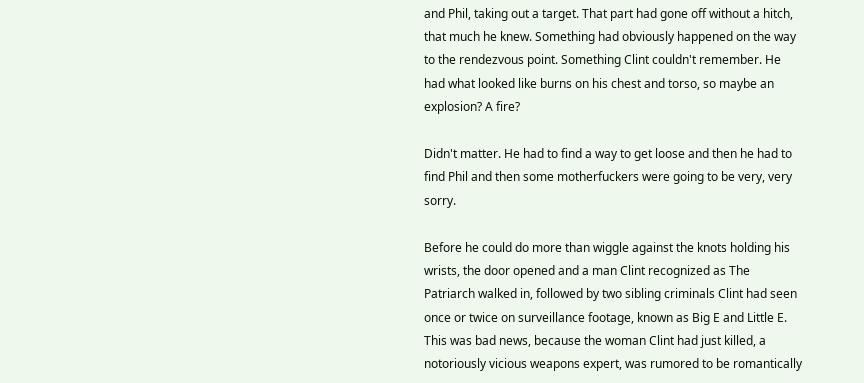and Phil, taking out a target. That part had gone off without a hitch, that much he knew. Something had obviously happened on the way to the rendezvous point. Something Clint couldn't remember. He had what looked like burns on his chest and torso, so maybe an explosion? A fire?

Didn't matter. He had to find a way to get loose and then he had to find Phil and then some motherfuckers were going to be very, very sorry.

Before he could do more than wiggle against the knots holding his wrists, the door opened and a man Clint recognized as The Patriarch walked in, followed by two sibling criminals Clint had seen once or twice on surveillance footage, known as Big E and Little E. This was bad news, because the woman Clint had just killed, a notoriously vicious weapons expert, was rumored to be romantically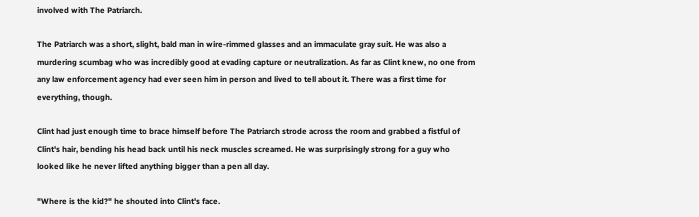involved with The Patriarch.

The Patriarch was a short, slight, bald man in wire-rimmed glasses and an immaculate gray suit. He was also a murdering scumbag who was incredibly good at evading capture or neutralization. As far as Clint knew, no one from any law enforcement agency had ever seen him in person and lived to tell about it. There was a first time for everything, though.

Clint had just enough time to brace himself before The Patriarch strode across the room and grabbed a fistful of Clint's hair, bending his head back until his neck muscles screamed. He was surprisingly strong for a guy who looked like he never lifted anything bigger than a pen all day.

"Where is the kid?" he shouted into Clint's face.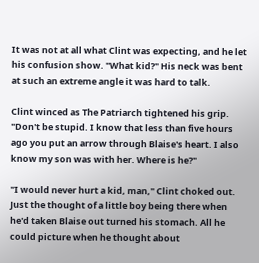It was not at all what Clint was expecting, and he let his confusion show. "What kid?" His neck was bent at such an extreme angle it was hard to talk.

Clint winced as The Patriarch tightened his grip. "Don't be stupid. I know that less than five hours ago you put an arrow through Blaise's heart. I also know my son was with her. Where is he?"

"I would never hurt a kid, man," Clint choked out. Just the thought of a little boy being there when he'd taken Blaise out turned his stomach. All he could picture when he thought about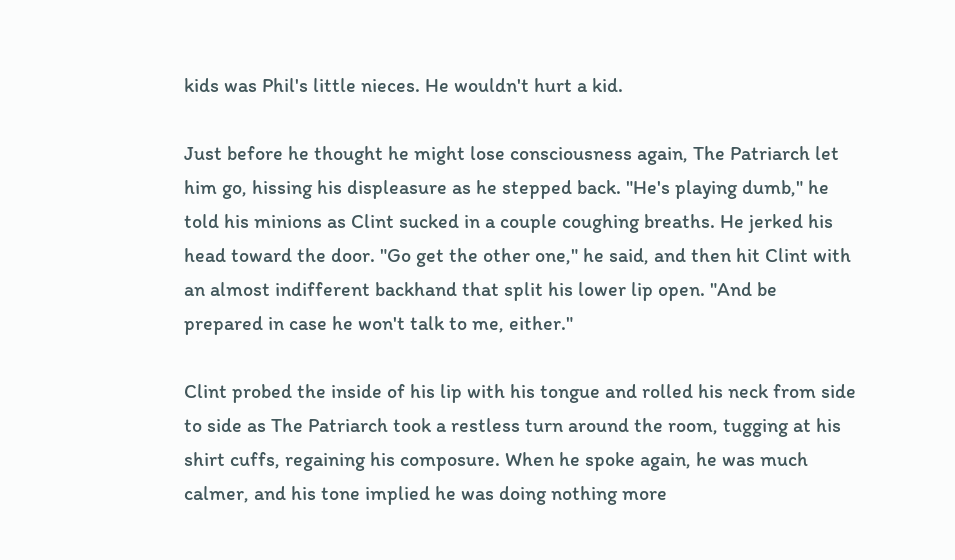kids was Phil's little nieces. He wouldn't hurt a kid.

Just before he thought he might lose consciousness again, The Patriarch let him go, hissing his displeasure as he stepped back. "He's playing dumb," he told his minions as Clint sucked in a couple coughing breaths. He jerked his head toward the door. "Go get the other one," he said, and then hit Clint with an almost indifferent backhand that split his lower lip open. "And be prepared in case he won't talk to me, either."

Clint probed the inside of his lip with his tongue and rolled his neck from side to side as The Patriarch took a restless turn around the room, tugging at his shirt cuffs, regaining his composure. When he spoke again, he was much calmer, and his tone implied he was doing nothing more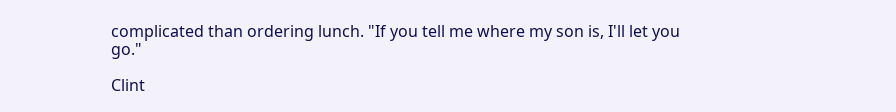complicated than ordering lunch. "If you tell me where my son is, I'll let you go."

Clint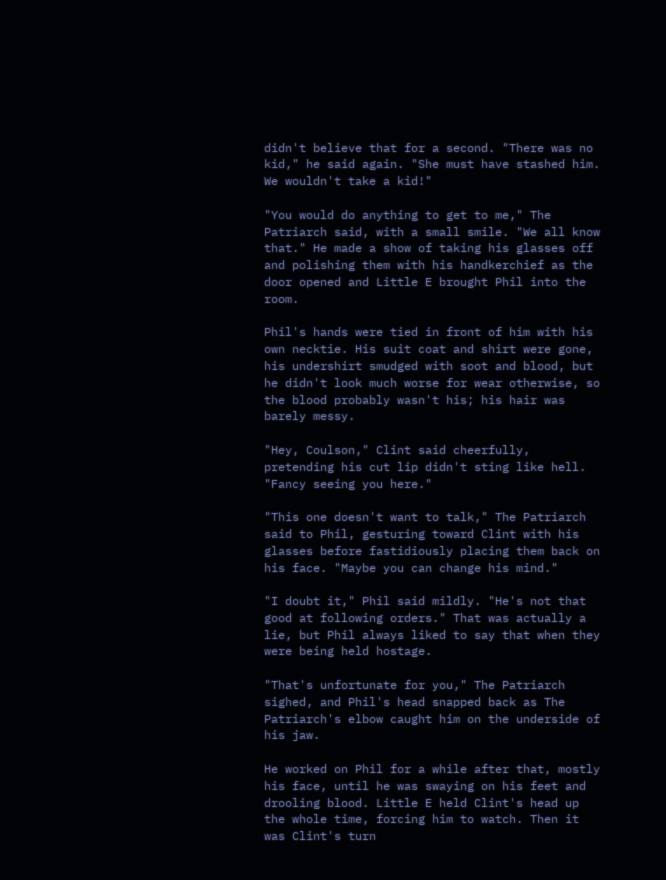didn't believe that for a second. "There was no kid," he said again. "She must have stashed him. We wouldn't take a kid!"

"You would do anything to get to me," The Patriarch said, with a small smile. "We all know that." He made a show of taking his glasses off and polishing them with his handkerchief as the door opened and Little E brought Phil into the room.

Phil's hands were tied in front of him with his own necktie. His suit coat and shirt were gone, his undershirt smudged with soot and blood, but he didn't look much worse for wear otherwise, so the blood probably wasn't his; his hair was barely messy.

"Hey, Coulson," Clint said cheerfully, pretending his cut lip didn't sting like hell. "Fancy seeing you here."

"This one doesn't want to talk," The Patriarch said to Phil, gesturing toward Clint with his glasses before fastidiously placing them back on his face. "Maybe you can change his mind."

"I doubt it," Phil said mildly. "He's not that good at following orders." That was actually a lie, but Phil always liked to say that when they were being held hostage.

"That's unfortunate for you," The Patriarch sighed, and Phil's head snapped back as The Patriarch's elbow caught him on the underside of his jaw.

He worked on Phil for a while after that, mostly his face, until he was swaying on his feet and drooling blood. Little E held Clint's head up the whole time, forcing him to watch. Then it was Clint's turn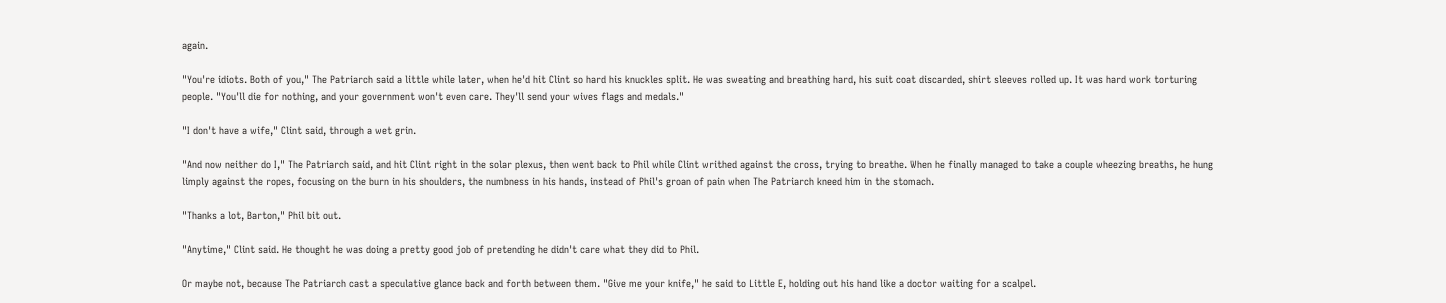again.

"You're idiots. Both of you," The Patriarch said a little while later, when he'd hit Clint so hard his knuckles split. He was sweating and breathing hard, his suit coat discarded, shirt sleeves rolled up. It was hard work torturing people. "You'll die for nothing, and your government won't even care. They'll send your wives flags and medals."

"I don't have a wife," Clint said, through a wet grin.

"And now neither do I," The Patriarch said, and hit Clint right in the solar plexus, then went back to Phil while Clint writhed against the cross, trying to breathe. When he finally managed to take a couple wheezing breaths, he hung limply against the ropes, focusing on the burn in his shoulders, the numbness in his hands, instead of Phil's groan of pain when The Patriarch kneed him in the stomach.

"Thanks a lot, Barton," Phil bit out.

"Anytime," Clint said. He thought he was doing a pretty good job of pretending he didn't care what they did to Phil.

Or maybe not, because The Patriarch cast a speculative glance back and forth between them. "Give me your knife," he said to Little E, holding out his hand like a doctor waiting for a scalpel.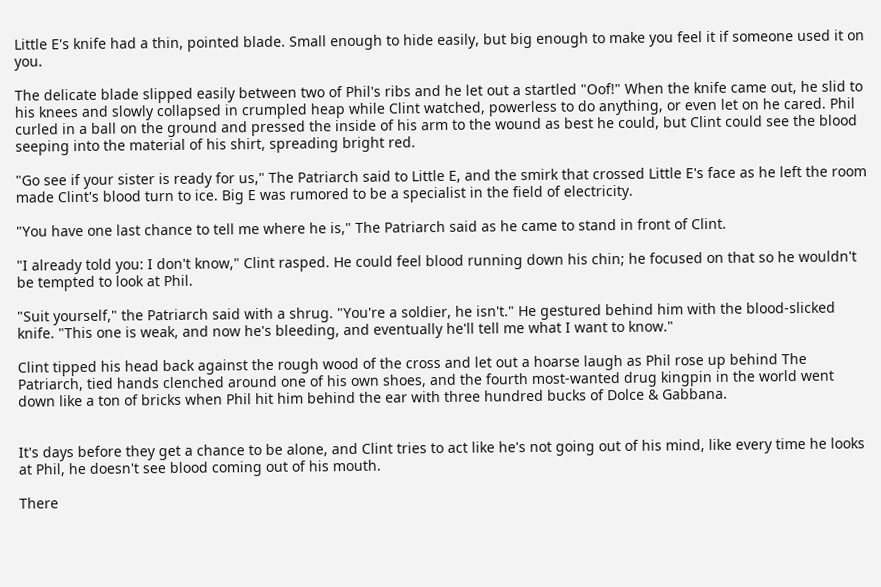Little E's knife had a thin, pointed blade. Small enough to hide easily, but big enough to make you feel it if someone used it on you.

The delicate blade slipped easily between two of Phil's ribs and he let out a startled "Oof!" When the knife came out, he slid to his knees and slowly collapsed in crumpled heap while Clint watched, powerless to do anything, or even let on he cared. Phil curled in a ball on the ground and pressed the inside of his arm to the wound as best he could, but Clint could see the blood seeping into the material of his shirt, spreading bright red.

"Go see if your sister is ready for us," The Patriarch said to Little E, and the smirk that crossed Little E's face as he left the room made Clint's blood turn to ice. Big E was rumored to be a specialist in the field of electricity.

"You have one last chance to tell me where he is," The Patriarch said as he came to stand in front of Clint.

"I already told you: I don't know," Clint rasped. He could feel blood running down his chin; he focused on that so he wouldn't be tempted to look at Phil.

"Suit yourself," the Patriarch said with a shrug. "You're a soldier, he isn't." He gestured behind him with the blood-slicked knife. "This one is weak, and now he's bleeding, and eventually he'll tell me what I want to know."

Clint tipped his head back against the rough wood of the cross and let out a hoarse laugh as Phil rose up behind The Patriarch, tied hands clenched around one of his own shoes, and the fourth most-wanted drug kingpin in the world went down like a ton of bricks when Phil hit him behind the ear with three hundred bucks of Dolce & Gabbana.


It's days before they get a chance to be alone, and Clint tries to act like he's not going out of his mind, like every time he looks at Phil, he doesn't see blood coming out of his mouth.

There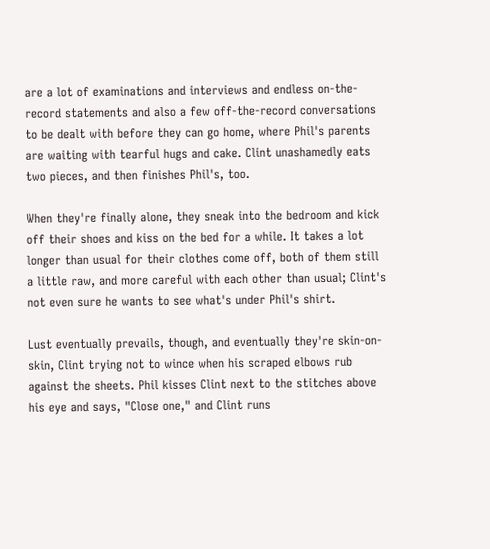are a lot of examinations and interviews and endless on-the-record statements and also a few off-the-record conversations to be dealt with before they can go home, where Phil's parents are waiting with tearful hugs and cake. Clint unashamedly eats two pieces, and then finishes Phil's, too.

When they're finally alone, they sneak into the bedroom and kick off their shoes and kiss on the bed for a while. It takes a lot longer than usual for their clothes come off, both of them still a little raw, and more careful with each other than usual; Clint's not even sure he wants to see what's under Phil's shirt.

Lust eventually prevails, though, and eventually they're skin-on-skin, Clint trying not to wince when his scraped elbows rub against the sheets. Phil kisses Clint next to the stitches above his eye and says, "Close one," and Clint runs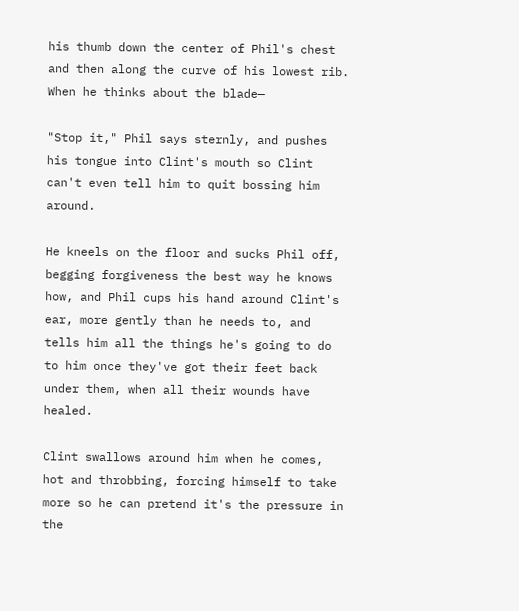his thumb down the center of Phil's chest and then along the curve of his lowest rib. When he thinks about the blade—

"Stop it," Phil says sternly, and pushes his tongue into Clint's mouth so Clint can't even tell him to quit bossing him around.

He kneels on the floor and sucks Phil off, begging forgiveness the best way he knows how, and Phil cups his hand around Clint's ear, more gently than he needs to, and tells him all the things he's going to do to him once they've got their feet back under them, when all their wounds have healed.

Clint swallows around him when he comes, hot and throbbing, forcing himself to take more so he can pretend it's the pressure in the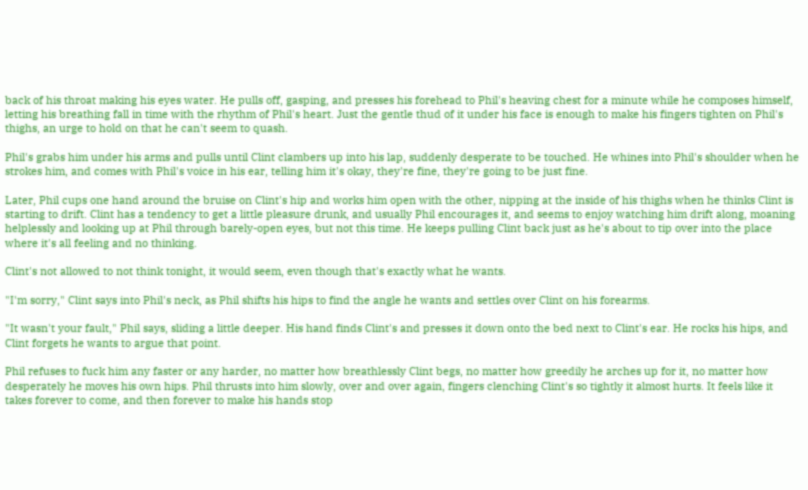back of his throat making his eyes water. He pulls off, gasping, and presses his forehead to Phil's heaving chest for a minute while he composes himself, letting his breathing fall in time with the rhythm of Phil's heart. Just the gentle thud of it under his face is enough to make his fingers tighten on Phil's thighs, an urge to hold on that he can't seem to quash.

Phil's grabs him under his arms and pulls until Clint clambers up into his lap, suddenly desperate to be touched. He whines into Phil's shoulder when he strokes him, and comes with Phil's voice in his ear, telling him it's okay, they're fine, they're going to be just fine.

Later, Phil cups one hand around the bruise on Clint's hip and works him open with the other, nipping at the inside of his thighs when he thinks Clint is starting to drift. Clint has a tendency to get a little pleasure drunk, and usually Phil encourages it, and seems to enjoy watching him drift along, moaning helplessly and looking up at Phil through barely-open eyes, but not this time. He keeps pulling Clint back just as he's about to tip over into the place where it's all feeling and no thinking.

Clint's not allowed to not think tonight, it would seem, even though that's exactly what he wants.

"I'm sorry," Clint says into Phil's neck, as Phil shifts his hips to find the angle he wants and settles over Clint on his forearms.

"It wasn't your fault," Phil says, sliding a little deeper. His hand finds Clint's and presses it down onto the bed next to Clint's ear. He rocks his hips, and Clint forgets he wants to argue that point.

Phil refuses to fuck him any faster or any harder, no matter how breathlessly Clint begs, no matter how greedily he arches up for it, no matter how desperately he moves his own hips. Phil thrusts into him slowly, over and over again, fingers clenching Clint's so tightly it almost hurts. It feels like it takes forever to come, and then forever to make his hands stop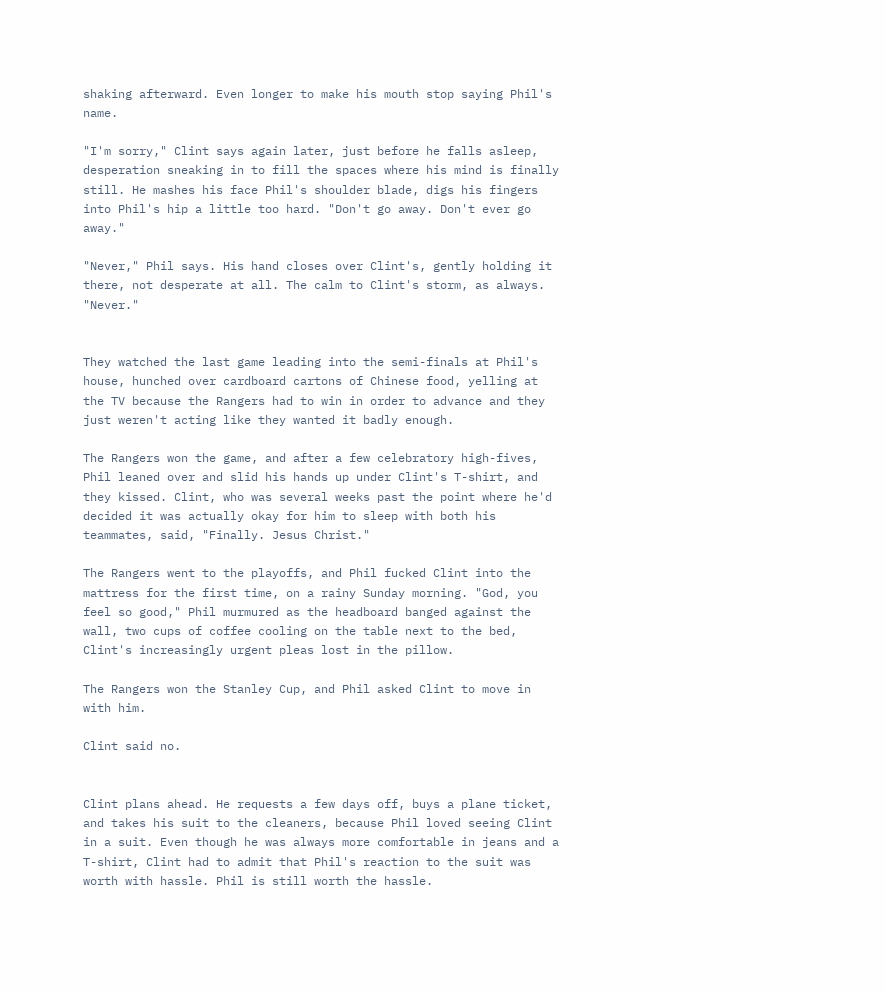shaking afterward. Even longer to make his mouth stop saying Phil's name.

"I'm sorry," Clint says again later, just before he falls asleep, desperation sneaking in to fill the spaces where his mind is finally still. He mashes his face Phil's shoulder blade, digs his fingers into Phil's hip a little too hard. "Don't go away. Don't ever go away."

"Never," Phil says. His hand closes over Clint's, gently holding it there, not desperate at all. The calm to Clint's storm, as always. "Never."


They watched the last game leading into the semi-finals at Phil's house, hunched over cardboard cartons of Chinese food, yelling at the TV because the Rangers had to win in order to advance and they just weren't acting like they wanted it badly enough.

The Rangers won the game, and after a few celebratory high-fives, Phil leaned over and slid his hands up under Clint's T-shirt, and they kissed. Clint, who was several weeks past the point where he'd decided it was actually okay for him to sleep with both his teammates, said, "Finally. Jesus Christ."

The Rangers went to the playoffs, and Phil fucked Clint into the mattress for the first time, on a rainy Sunday morning. "God, you feel so good," Phil murmured as the headboard banged against the wall, two cups of coffee cooling on the table next to the bed, Clint's increasingly urgent pleas lost in the pillow.

The Rangers won the Stanley Cup, and Phil asked Clint to move in with him.

Clint said no.


Clint plans ahead. He requests a few days off, buys a plane ticket, and takes his suit to the cleaners, because Phil loved seeing Clint in a suit. Even though he was always more comfortable in jeans and a T-shirt, Clint had to admit that Phil's reaction to the suit was worth with hassle. Phil is still worth the hassle.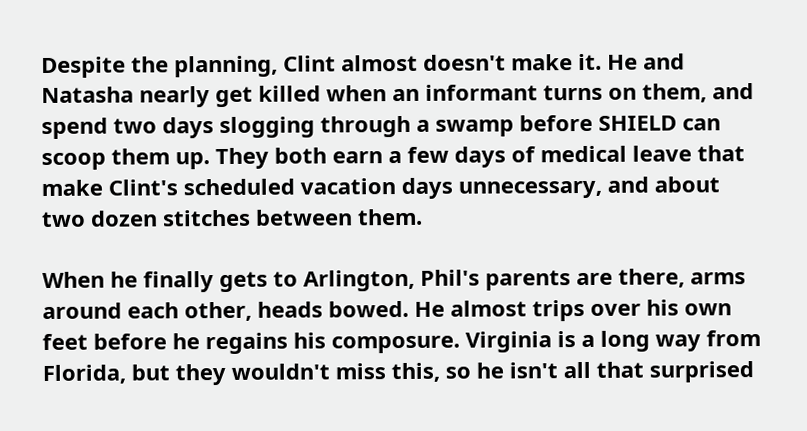Despite the planning, Clint almost doesn't make it. He and Natasha nearly get killed when an informant turns on them, and spend two days slogging through a swamp before SHIELD can scoop them up. They both earn a few days of medical leave that make Clint's scheduled vacation days unnecessary, and about two dozen stitches between them.

When he finally gets to Arlington, Phil's parents are there, arms around each other, heads bowed. He almost trips over his own feet before he regains his composure. Virginia is a long way from Florida, but they wouldn't miss this, so he isn't all that surprised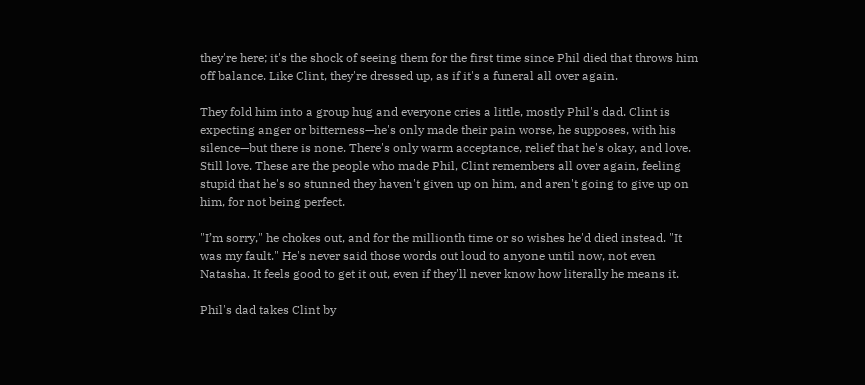they're here; it's the shock of seeing them for the first time since Phil died that throws him off balance. Like Clint, they're dressed up, as if it's a funeral all over again.

They fold him into a group hug and everyone cries a little, mostly Phil's dad. Clint is expecting anger or bitterness—he's only made their pain worse, he supposes, with his silence—but there is none. There's only warm acceptance, relief that he's okay, and love. Still love. These are the people who made Phil, Clint remembers all over again, feeling stupid that he's so stunned they haven't given up on him, and aren't going to give up on him, for not being perfect.

"I’m sorry," he chokes out, and for the millionth time or so wishes he'd died instead. "It was my fault." He's never said those words out loud to anyone until now, not even Natasha. It feels good to get it out, even if they'll never know how literally he means it.

Phil's dad takes Clint by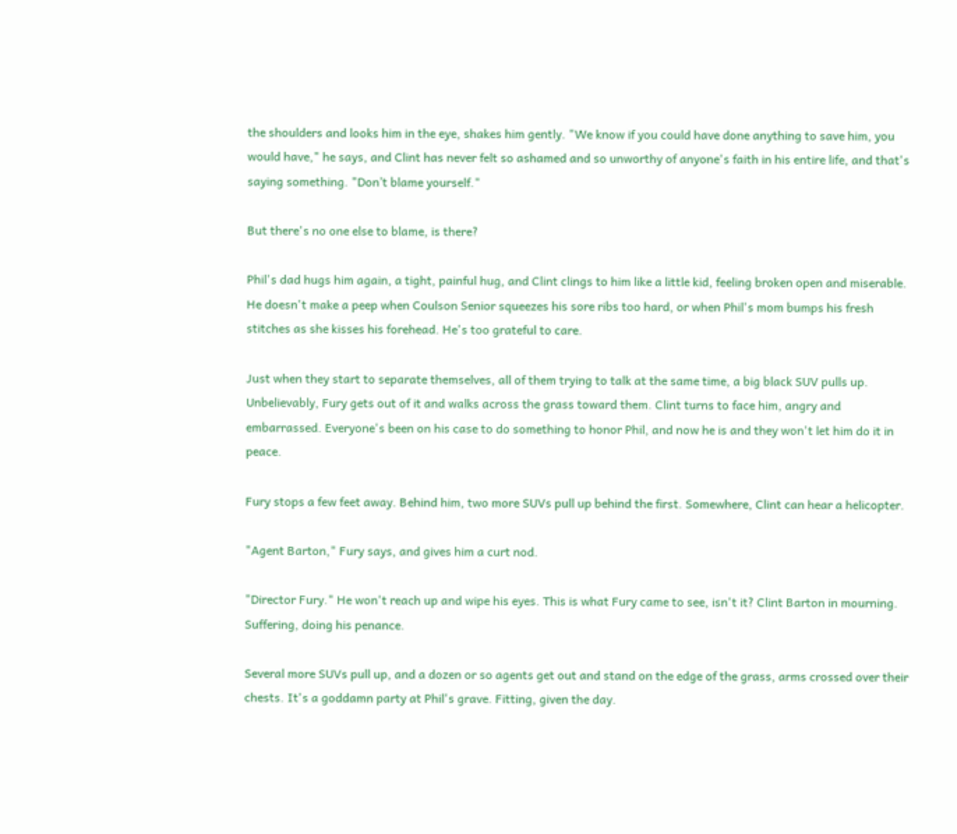the shoulders and looks him in the eye, shakes him gently. "We know if you could have done anything to save him, you would have," he says, and Clint has never felt so ashamed and so unworthy of anyone's faith in his entire life, and that's saying something. "Don’t blame yourself."

But there's no one else to blame, is there?

Phil's dad hugs him again, a tight, painful hug, and Clint clings to him like a little kid, feeling broken open and miserable. He doesn't make a peep when Coulson Senior squeezes his sore ribs too hard, or when Phil's mom bumps his fresh stitches as she kisses his forehead. He's too grateful to care.

Just when they start to separate themselves, all of them trying to talk at the same time, a big black SUV pulls up. Unbelievably, Fury gets out of it and walks across the grass toward them. Clint turns to face him, angry and embarrassed. Everyone's been on his case to do something to honor Phil, and now he is and they won't let him do it in peace.

Fury stops a few feet away. Behind him, two more SUVs pull up behind the first. Somewhere, Clint can hear a helicopter.

"Agent Barton," Fury says, and gives him a curt nod.

"Director Fury." He won't reach up and wipe his eyes. This is what Fury came to see, isn't it? Clint Barton in mourning. Suffering, doing his penance.

Several more SUVs pull up, and a dozen or so agents get out and stand on the edge of the grass, arms crossed over their chests. It's a goddamn party at Phil's grave. Fitting, given the day.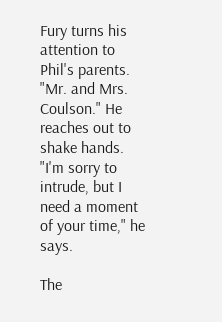Fury turns his attention to Phil's parents. "Mr. and Mrs. Coulson." He reaches out to shake hands. "I'm sorry to intrude, but I need a moment of your time," he says.

The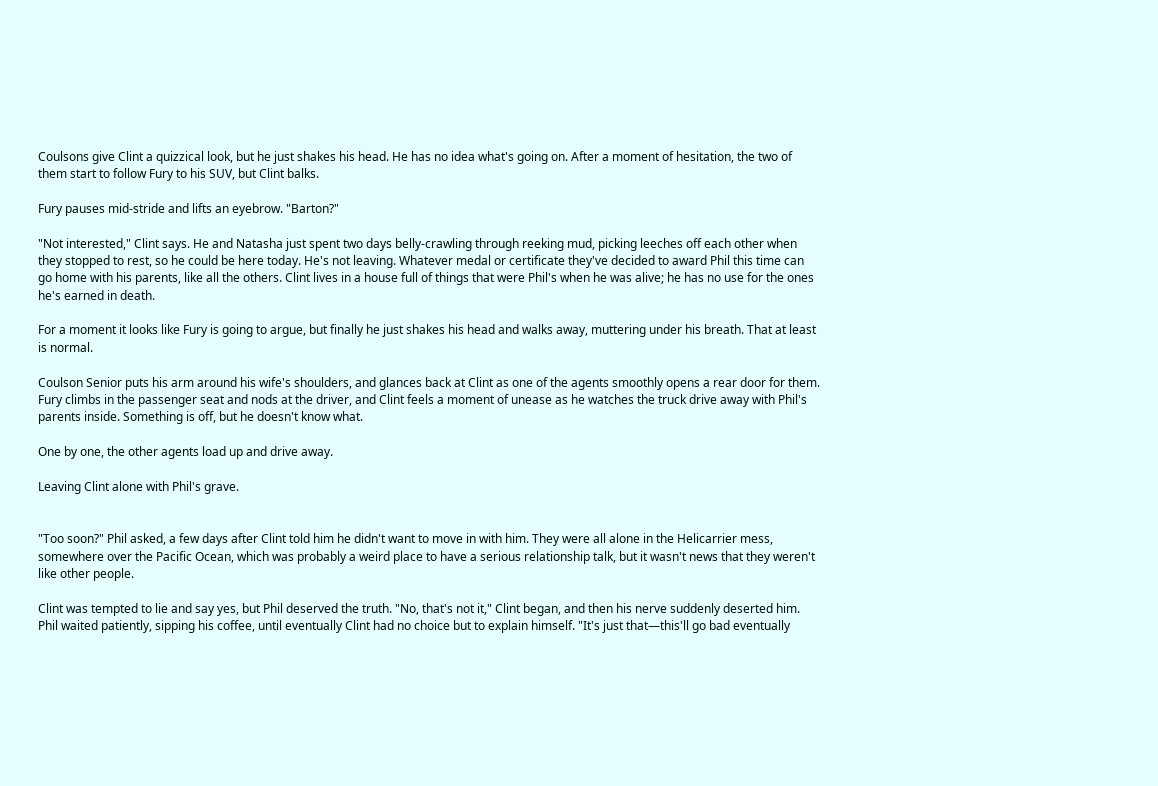Coulsons give Clint a quizzical look, but he just shakes his head. He has no idea what's going on. After a moment of hesitation, the two of them start to follow Fury to his SUV, but Clint balks.

Fury pauses mid-stride and lifts an eyebrow. "Barton?"

"Not interested," Clint says. He and Natasha just spent two days belly-crawling through reeking mud, picking leeches off each other when they stopped to rest, so he could be here today. He's not leaving. Whatever medal or certificate they've decided to award Phil this time can go home with his parents, like all the others. Clint lives in a house full of things that were Phil's when he was alive; he has no use for the ones he's earned in death.

For a moment it looks like Fury is going to argue, but finally he just shakes his head and walks away, muttering under his breath. That at least is normal.

Coulson Senior puts his arm around his wife's shoulders, and glances back at Clint as one of the agents smoothly opens a rear door for them. Fury climbs in the passenger seat and nods at the driver, and Clint feels a moment of unease as he watches the truck drive away with Phil's parents inside. Something is off, but he doesn't know what.

One by one, the other agents load up and drive away.

Leaving Clint alone with Phil's grave.


"Too soon?" Phil asked, a few days after Clint told him he didn't want to move in with him. They were all alone in the Helicarrier mess, somewhere over the Pacific Ocean, which was probably a weird place to have a serious relationship talk, but it wasn't news that they weren't like other people.

Clint was tempted to lie and say yes, but Phil deserved the truth. "No, that's not it," Clint began, and then his nerve suddenly deserted him. Phil waited patiently, sipping his coffee, until eventually Clint had no choice but to explain himself. "It's just that—this'll go bad eventually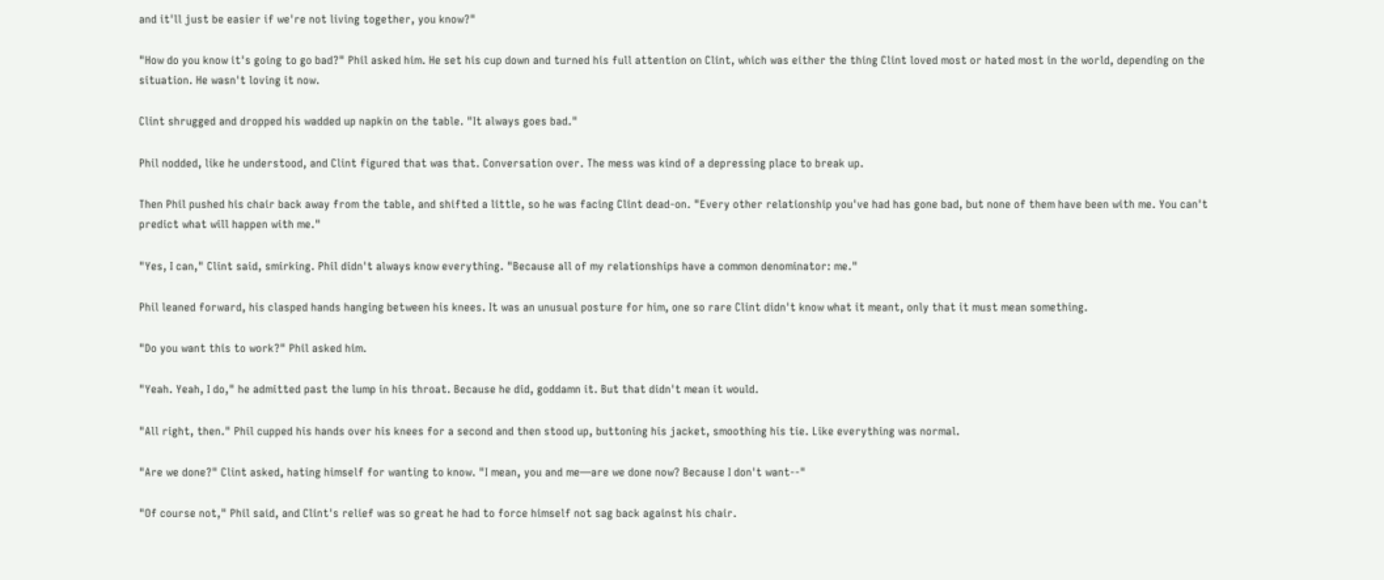and it'll just be easier if we're not living together, you know?"

"How do you know it's going to go bad?" Phil asked him. He set his cup down and turned his full attention on Clint, which was either the thing Clint loved most or hated most in the world, depending on the situation. He wasn't loving it now.

Clint shrugged and dropped his wadded up napkin on the table. "It always goes bad."

Phil nodded, like he understood, and Clint figured that was that. Conversation over. The mess was kind of a depressing place to break up.

Then Phil pushed his chair back away from the table, and shifted a little, so he was facing Clint dead-on. "Every other relationship you've had has gone bad, but none of them have been with me. You can't predict what will happen with me."

"Yes, I can," Clint said, smirking. Phil didn't always know everything. "Because all of my relationships have a common denominator: me."

Phil leaned forward, his clasped hands hanging between his knees. It was an unusual posture for him, one so rare Clint didn't know what it meant, only that it must mean something.

"Do you want this to work?" Phil asked him.

"Yeah. Yeah, I do," he admitted past the lump in his throat. Because he did, goddamn it. But that didn't mean it would.

"All right, then." Phil cupped his hands over his knees for a second and then stood up, buttoning his jacket, smoothing his tie. Like everything was normal.

"Are we done?" Clint asked, hating himself for wanting to know. "I mean, you and me—are we done now? Because I don't want--"

"Of course not," Phil said, and Clint's relief was so great he had to force himself not sag back against his chair.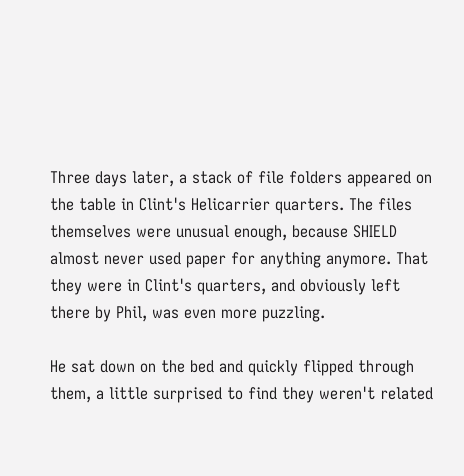Three days later, a stack of file folders appeared on the table in Clint's Helicarrier quarters. The files themselves were unusual enough, because SHIELD almost never used paper for anything anymore. That they were in Clint's quarters, and obviously left there by Phil, was even more puzzling.

He sat down on the bed and quickly flipped through them, a little surprised to find they weren't related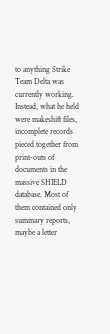to anything Strike Team Delta was currently working. Instead, what he held were makeshift files, incomplete records pieced together from print-outs of documents in the massive SHIELD database. Most of them contained only summary reports, maybe a letter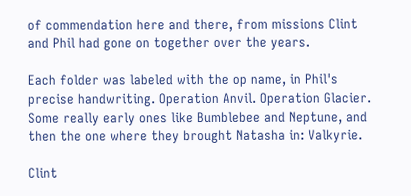of commendation here and there, from missions Clint and Phil had gone on together over the years.

Each folder was labeled with the op name, in Phil's precise handwriting. Operation Anvil. Operation Glacier. Some really early ones like Bumblebee and Neptune, and then the one where they brought Natasha in: Valkyrie.

Clint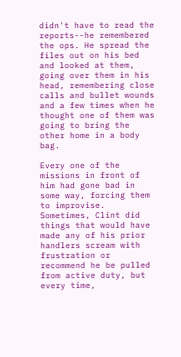didn't have to read the reports--he remembered the ops. He spread the files out on his bed and looked at them, going over them in his head, remembering close calls and bullet wounds and a few times when he thought one of them was going to bring the other home in a body bag.

Every one of the missions in front of him had gone bad in some way, forcing them to improvise. Sometimes, Clint did things that would have made any of his prior handlers scream with frustration or recommend he be pulled from active duty, but every time,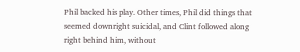Phil backed his play. Other times, Phil did things that seemed downright suicidal, and Clint followed along right behind him, without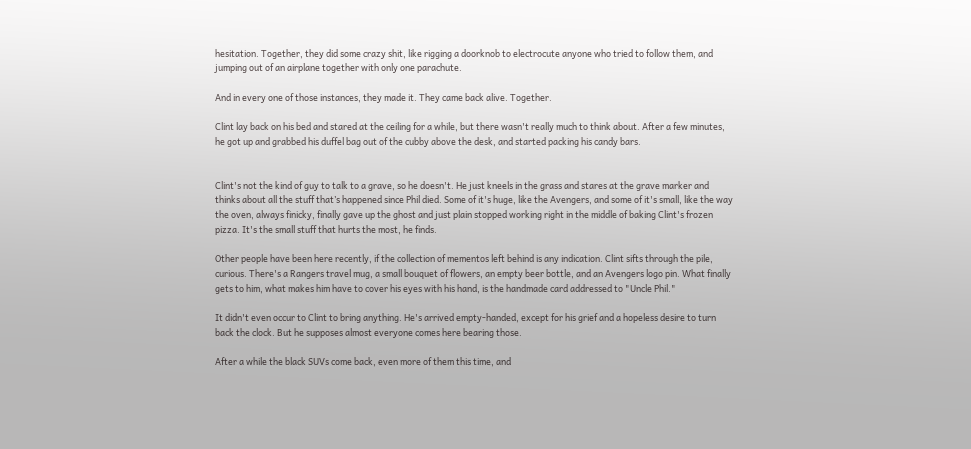hesitation. Together, they did some crazy shit, like rigging a doorknob to electrocute anyone who tried to follow them, and jumping out of an airplane together with only one parachute.

And in every one of those instances, they made it. They came back alive. Together.

Clint lay back on his bed and stared at the ceiling for a while, but there wasn't really much to think about. After a few minutes, he got up and grabbed his duffel bag out of the cubby above the desk, and started packing his candy bars.


Clint's not the kind of guy to talk to a grave, so he doesn't. He just kneels in the grass and stares at the grave marker and thinks about all the stuff that’s happened since Phil died. Some of it's huge, like the Avengers, and some of it's small, like the way the oven, always finicky, finally gave up the ghost and just plain stopped working right in the middle of baking Clint's frozen pizza. It's the small stuff that hurts the most, he finds.

Other people have been here recently, if the collection of mementos left behind is any indication. Clint sifts through the pile, curious. There's a Rangers travel mug, a small bouquet of flowers, an empty beer bottle, and an Avengers logo pin. What finally gets to him, what makes him have to cover his eyes with his hand, is the handmade card addressed to "Uncle Phil."

It didn't even occur to Clint to bring anything. He's arrived empty-handed, except for his grief and a hopeless desire to turn back the clock. But he supposes almost everyone comes here bearing those.

After a while the black SUVs come back, even more of them this time, and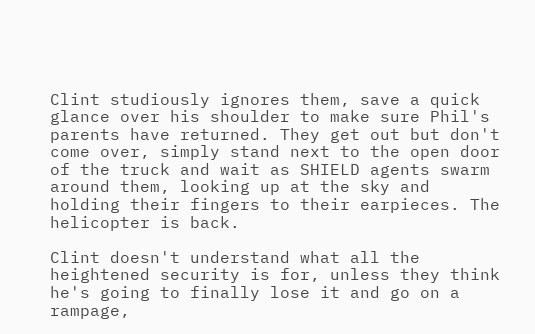Clint studiously ignores them, save a quick glance over his shoulder to make sure Phil's parents have returned. They get out but don't come over, simply stand next to the open door of the truck and wait as SHIELD agents swarm around them, looking up at the sky and holding their fingers to their earpieces. The helicopter is back.

Clint doesn't understand what all the heightened security is for, unless they think he's going to finally lose it and go on a rampage,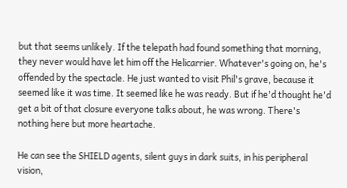but that seems unlikely. If the telepath had found something that morning, they never would have let him off the Helicarrier. Whatever's going on, he's offended by the spectacle. He just wanted to visit Phil's grave, because it seemed like it was time. It seemed like he was ready. But if he'd thought he'd get a bit of that closure everyone talks about, he was wrong. There's nothing here but more heartache.

He can see the SHIELD agents, silent guys in dark suits, in his peripheral vision,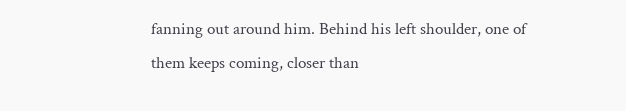fanning out around him. Behind his left shoulder, one of them keeps coming, closer than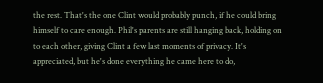the rest. That's the one Clint would probably punch, if he could bring himself to care enough. Phil's parents are still hanging back, holding on to each other, giving Clint a few last moments of privacy. It's appreciated, but he's done everything he came here to do,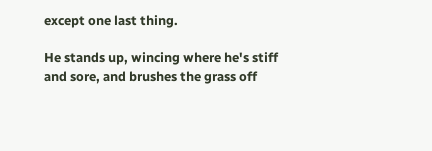except one last thing.

He stands up, wincing where he's stiff and sore, and brushes the grass off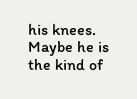his knees. Maybe he is the kind of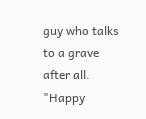guy who talks to a grave after all. "Happy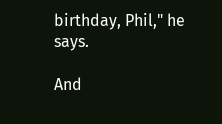birthday, Phil," he says.

And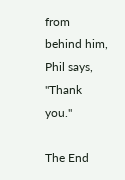from behind him, Phil says, "Thank you."

The End